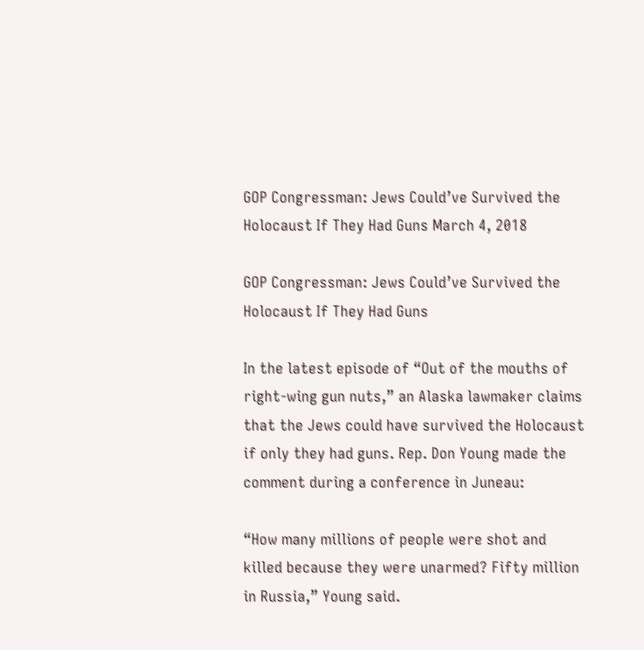GOP Congressman: Jews Could’ve Survived the Holocaust If They Had Guns March 4, 2018

GOP Congressman: Jews Could’ve Survived the Holocaust If They Had Guns

In the latest episode of “Out of the mouths of right-wing gun nuts,” an Alaska lawmaker claims that the Jews could have survived the Holocaust if only they had guns. Rep. Don Young made the comment during a conference in Juneau:

“How many millions of people were shot and killed because they were unarmed? Fifty million in Russia,” Young said.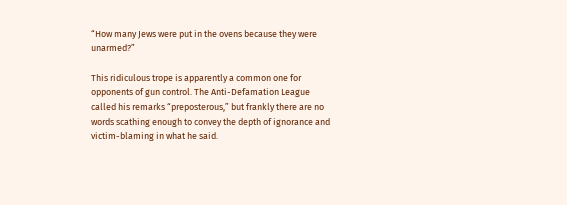“How many Jews were put in the ovens because they were unarmed?”

This ridiculous trope is apparently a common one for opponents of gun control. The Anti-Defamation League called his remarks “preposterous,” but frankly there are no words scathing enough to convey the depth of ignorance and victim-blaming in what he said.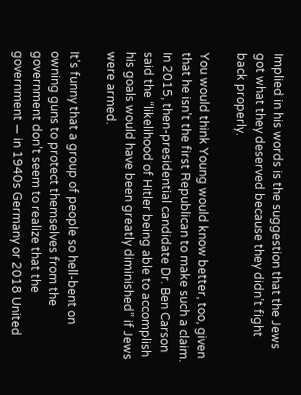Implied in his words is the suggestion that the Jews got what they deserved because they didn’t fight back properly.

You would think Young would know better, too, given that he isn’t the first Republican to make such a claim. In 2015, then-presidential candidate Dr. Ben Carson said the “likelihood of Hitler being able to accomplish his goals would have been greatly diminished” if Jews were armed.

It’s funny that a group of people so hell-bent on owning guns to protect themselves from the government don’t seem to realize that the government — in 1940s Germany or 2018 United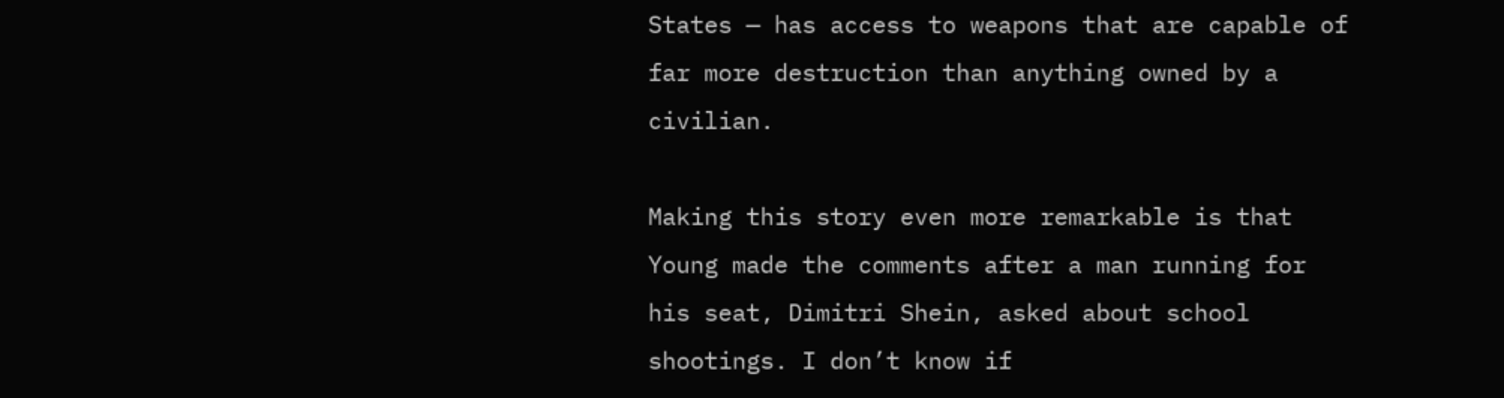States — has access to weapons that are capable of far more destruction than anything owned by a civilian.

Making this story even more remarkable is that Young made the comments after a man running for his seat, Dimitri Shein, asked about school shootings. I don’t know if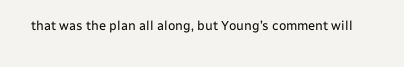that was the plan all along, but Young’s comment will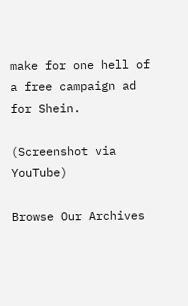make for one hell of a free campaign ad for Shein.

(Screenshot via YouTube)

Browse Our Archives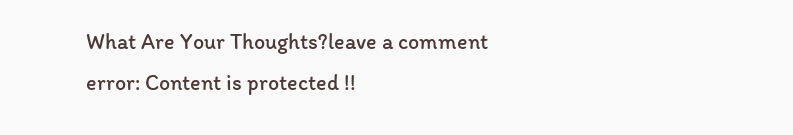What Are Your Thoughts?leave a comment
error: Content is protected !!